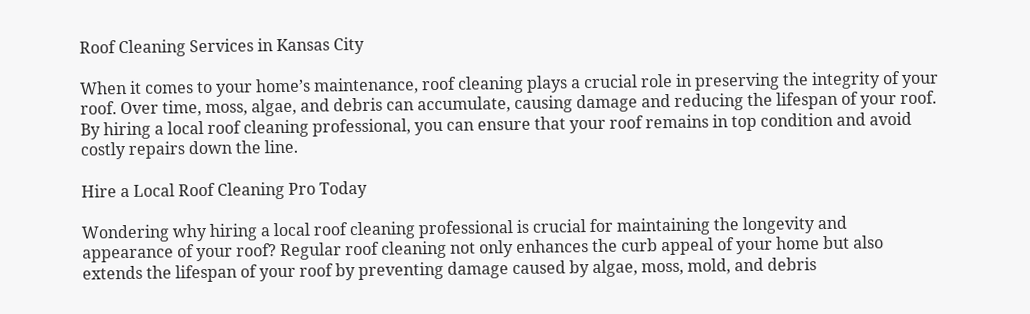Roof Cleaning Services in Kansas City

When it comes to your home’s maintenance, roof cleaning plays a crucial role in preserving the integrity of your roof. Over time, moss, algae, and debris can accumulate, causing damage and reducing the lifespan of your roof. By hiring a local roof cleaning professional, you can ensure that your roof remains in top condition and avoid costly repairs down the line.

Hire a Local Roof Cleaning Pro Today

Wondering why hiring a local roof cleaning professional is crucial for maintaining the longevity and appearance of your roof? Regular roof cleaning not only enhances the curb appeal of your home but also extends the lifespan of your roof by preventing damage caused by algae, moss, mold, and debris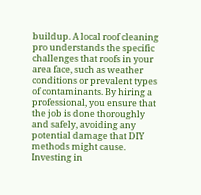buildup. A local roof cleaning pro understands the specific challenges that roofs in your area face, such as weather conditions or prevalent types of contaminants. By hiring a professional, you ensure that the job is done thoroughly and safely, avoiding any potential damage that DIY methods might cause. Investing in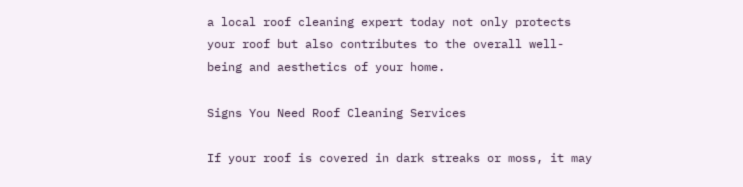a local roof cleaning expert today not only protects your roof but also contributes to the overall well-being and aesthetics of your home.

Signs You Need Roof Cleaning Services

If your roof is covered in dark streaks or moss, it may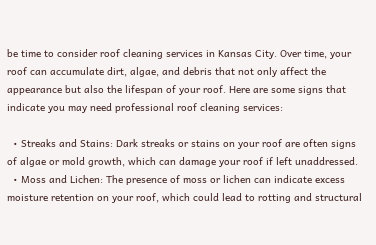be time to consider roof cleaning services in Kansas City. Over time, your roof can accumulate dirt, algae, and debris that not only affect the appearance but also the lifespan of your roof. Here are some signs that indicate you may need professional roof cleaning services:

  • Streaks and Stains: Dark streaks or stains on your roof are often signs of algae or mold growth, which can damage your roof if left unaddressed.
  • Moss and Lichen: The presence of moss or lichen can indicate excess moisture retention on your roof, which could lead to rotting and structural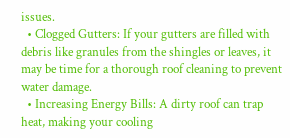issues.
  • Clogged Gutters: If your gutters are filled with debris like granules from the shingles or leaves, it may be time for a thorough roof cleaning to prevent water damage.
  • Increasing Energy Bills: A dirty roof can trap heat, making your cooling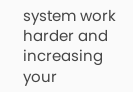system work harder and increasing your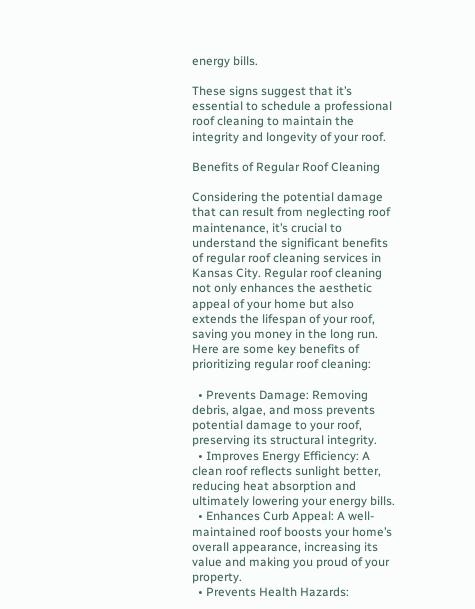energy bills.

These signs suggest that it’s essential to schedule a professional roof cleaning to maintain the integrity and longevity of your roof.

Benefits of Regular Roof Cleaning

Considering the potential damage that can result from neglecting roof maintenance, it’s crucial to understand the significant benefits of regular roof cleaning services in Kansas City. Regular roof cleaning not only enhances the aesthetic appeal of your home but also extends the lifespan of your roof, saving you money in the long run. Here are some key benefits of prioritizing regular roof cleaning:

  • Prevents Damage: Removing debris, algae, and moss prevents potential damage to your roof, preserving its structural integrity.
  • Improves Energy Efficiency: A clean roof reflects sunlight better, reducing heat absorption and ultimately lowering your energy bills.
  • Enhances Curb Appeal: A well-maintained roof boosts your home’s overall appearance, increasing its value and making you proud of your property.
  • Prevents Health Hazards: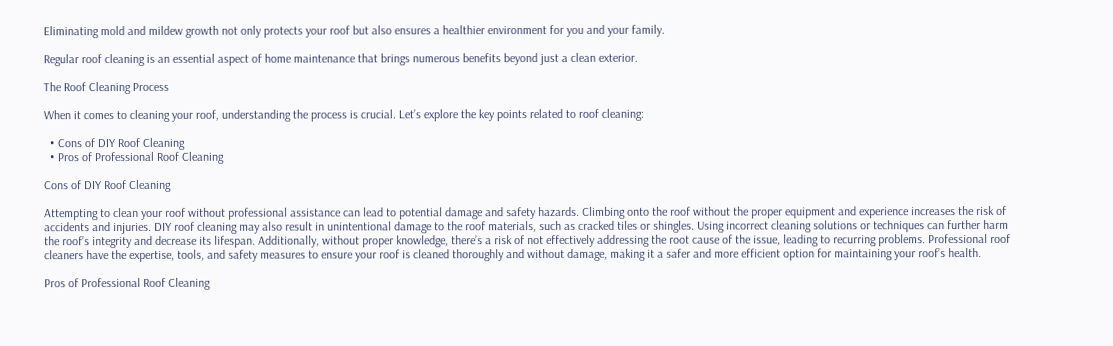Eliminating mold and mildew growth not only protects your roof but also ensures a healthier environment for you and your family.

Regular roof cleaning is an essential aspect of home maintenance that brings numerous benefits beyond just a clean exterior.

The Roof Cleaning Process

When it comes to cleaning your roof, understanding the process is crucial. Let’s explore the key points related to roof cleaning:

  • Cons of DIY Roof Cleaning
  • Pros of Professional Roof Cleaning

Cons of DIY Roof Cleaning

Attempting to clean your roof without professional assistance can lead to potential damage and safety hazards. Climbing onto the roof without the proper equipment and experience increases the risk of accidents and injuries. DIY roof cleaning may also result in unintentional damage to the roof materials, such as cracked tiles or shingles. Using incorrect cleaning solutions or techniques can further harm the roof’s integrity and decrease its lifespan. Additionally, without proper knowledge, there’s a risk of not effectively addressing the root cause of the issue, leading to recurring problems. Professional roof cleaners have the expertise, tools, and safety measures to ensure your roof is cleaned thoroughly and without damage, making it a safer and more efficient option for maintaining your roof’s health.

Pros of Professional Roof Cleaning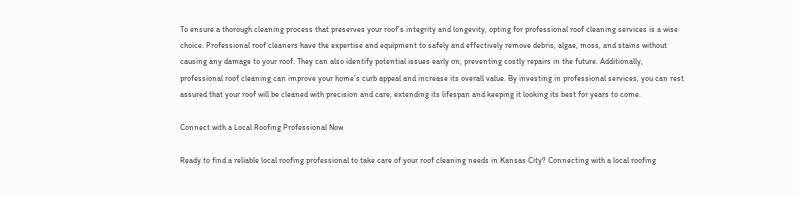To ensure a thorough cleaning process that preserves your roof’s integrity and longevity, opting for professional roof cleaning services is a wise choice. Professional roof cleaners have the expertise and equipment to safely and effectively remove debris, algae, moss, and stains without causing any damage to your roof. They can also identify potential issues early on, preventing costly repairs in the future. Additionally, professional roof cleaning can improve your home’s curb appeal and increase its overall value. By investing in professional services, you can rest assured that your roof will be cleaned with precision and care, extending its lifespan and keeping it looking its best for years to come.

Connect with a Local Roofing Professional Now

Ready to find a reliable local roofing professional to take care of your roof cleaning needs in Kansas City? Connecting with a local roofing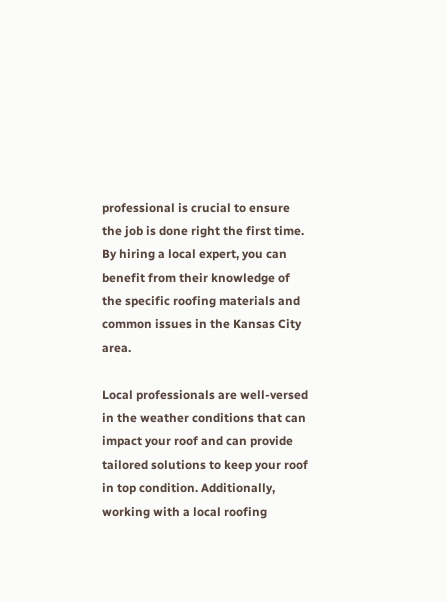professional is crucial to ensure the job is done right the first time. By hiring a local expert, you can benefit from their knowledge of the specific roofing materials and common issues in the Kansas City area.

Local professionals are well-versed in the weather conditions that can impact your roof and can provide tailored solutions to keep your roof in top condition. Additionally, working with a local roofing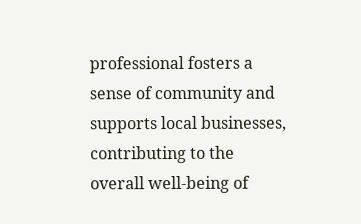professional fosters a sense of community and supports local businesses, contributing to the overall well-being of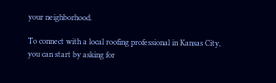your neighborhood.

To connect with a local roofing professional in Kansas City, you can start by asking for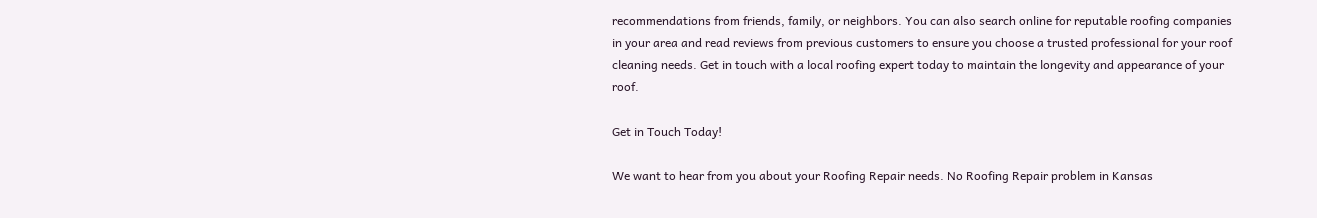recommendations from friends, family, or neighbors. You can also search online for reputable roofing companies in your area and read reviews from previous customers to ensure you choose a trusted professional for your roof cleaning needs. Get in touch with a local roofing expert today to maintain the longevity and appearance of your roof.

Get in Touch Today!

We want to hear from you about your Roofing Repair needs. No Roofing Repair problem in Kansas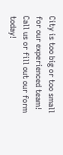City is too big or too small for our experienced team! Call us or fill out our form today!